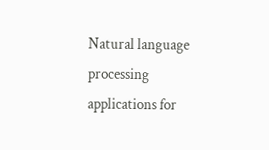Natural language processing applications for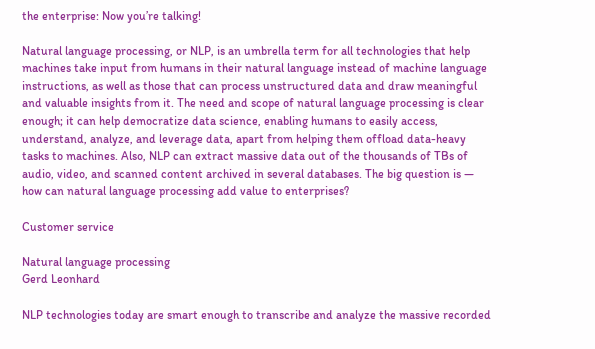the enterprise: Now you’re talking!

Natural language processing, or NLP, is an umbrella term for all technologies that help machines take input from humans in their natural language instead of machine language instructions, as well as those that can process unstructured data and draw meaningful and valuable insights from it. The need and scope of natural language processing is clear enough; it can help democratize data science, enabling humans to easily access, understand, analyze, and leverage data, apart from helping them offload data-heavy tasks to machines. Also, NLP can extract massive data out of the thousands of TBs of audio, video, and scanned content archived in several databases. The big question is — how can natural language processing add value to enterprises?

Customer service

Natural language processing
Gerd Leonhard

NLP technologies today are smart enough to transcribe and analyze the massive recorded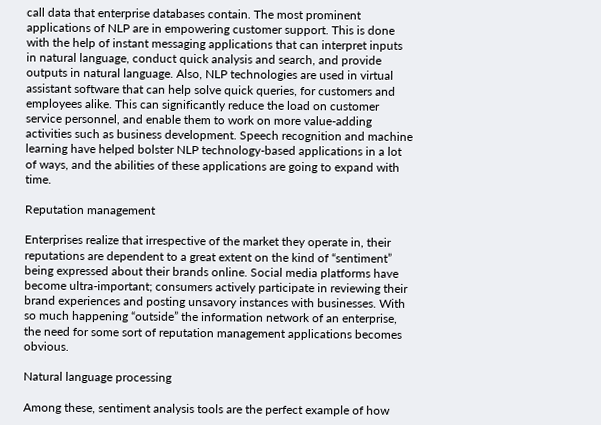call data that enterprise databases contain. The most prominent applications of NLP are in empowering customer support. This is done with the help of instant messaging applications that can interpret inputs in natural language, conduct quick analysis and search, and provide outputs in natural language. Also, NLP technologies are used in virtual assistant software that can help solve quick queries, for customers and employees alike. This can significantly reduce the load on customer service personnel, and enable them to work on more value-adding activities such as business development. Speech recognition and machine learning have helped bolster NLP technology-based applications in a lot of ways, and the abilities of these applications are going to expand with time.

Reputation management

Enterprises realize that irrespective of the market they operate in, their reputations are dependent to a great extent on the kind of “sentiment” being expressed about their brands online. Social media platforms have become ultra-important; consumers actively participate in reviewing their brand experiences and posting unsavory instances with businesses. With so much happening “outside” the information network of an enterprise, the need for some sort of reputation management applications becomes obvious.

Natural language processing

Among these, sentiment analysis tools are the perfect example of how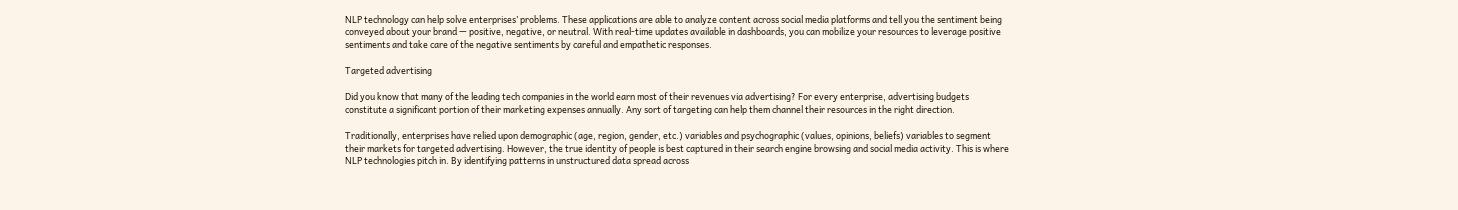NLP technology can help solve enterprises’ problems. These applications are able to analyze content across social media platforms and tell you the sentiment being conveyed about your brand — positive, negative, or neutral. With real-time updates available in dashboards, you can mobilize your resources to leverage positive sentiments and take care of the negative sentiments by careful and empathetic responses.

Targeted advertising

Did you know that many of the leading tech companies in the world earn most of their revenues via advertising? For every enterprise, advertising budgets constitute a significant portion of their marketing expenses annually. Any sort of targeting can help them channel their resources in the right direction.

Traditionally, enterprises have relied upon demographic (age, region, gender, etc.) variables and psychographic (values, opinions, beliefs) variables to segment their markets for targeted advertising. However, the true identity of people is best captured in their search engine browsing and social media activity. This is where NLP technologies pitch in. By identifying patterns in unstructured data spread across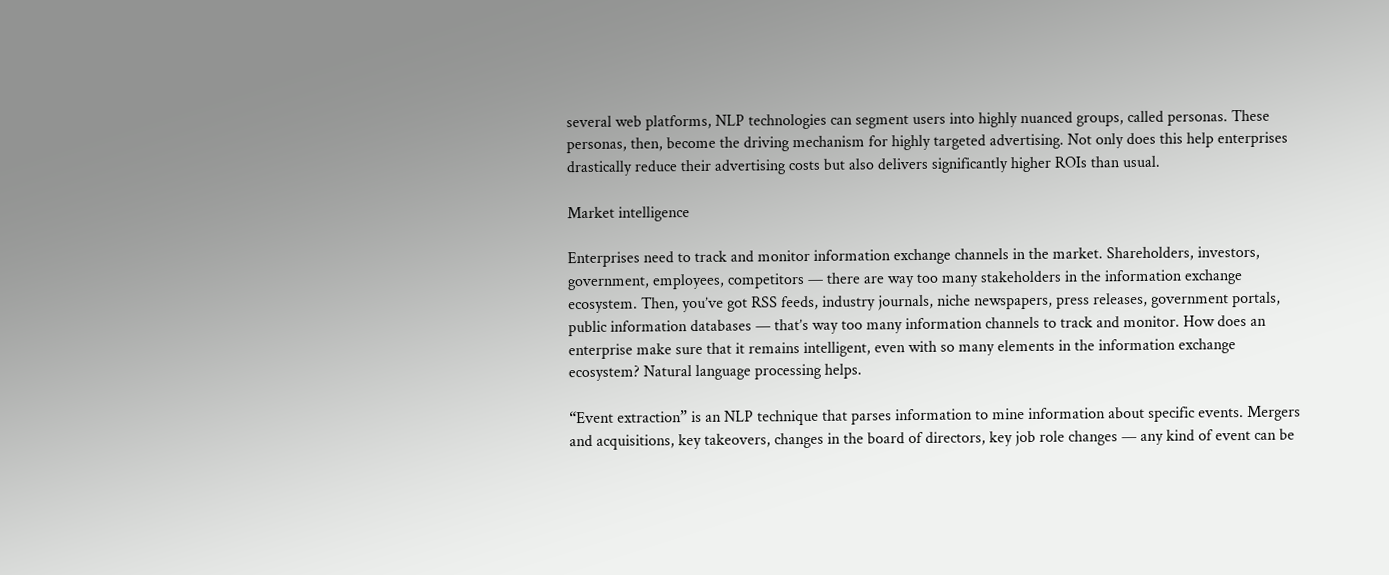several web platforms, NLP technologies can segment users into highly nuanced groups, called personas. These personas, then, become the driving mechanism for highly targeted advertising. Not only does this help enterprises drastically reduce their advertising costs but also delivers significantly higher ROIs than usual.

Market intelligence

Enterprises need to track and monitor information exchange channels in the market. Shareholders, investors, government, employees, competitors — there are way too many stakeholders in the information exchange ecosystem. Then, you’ve got RSS feeds, industry journals, niche newspapers, press releases, government portals, public information databases — that’s way too many information channels to track and monitor. How does an enterprise make sure that it remains intelligent, even with so many elements in the information exchange ecosystem? Natural language processing helps.

“Event extraction” is an NLP technique that parses information to mine information about specific events. Mergers and acquisitions, key takeovers, changes in the board of directors, key job role changes — any kind of event can be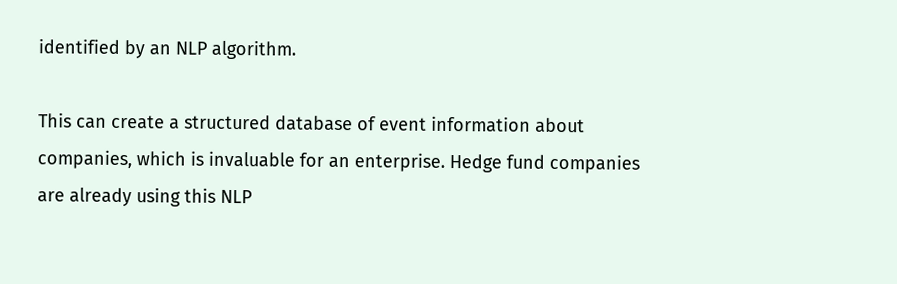identified by an NLP algorithm.

This can create a structured database of event information about companies, which is invaluable for an enterprise. Hedge fund companies are already using this NLP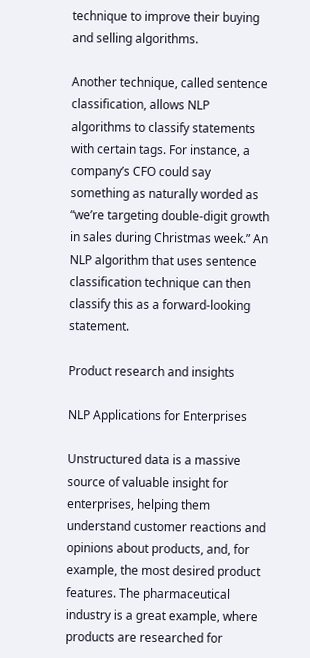technique to improve their buying and selling algorithms.

Another technique, called sentence classification, allows NLP algorithms to classify statements with certain tags. For instance, a company’s CFO could say something as naturally worded as “we’re targeting double-digit growth in sales during Christmas week.” An NLP algorithm that uses sentence classification technique can then classify this as a forward-looking statement.

Product research and insights

NLP Applications for Enterprises

Unstructured data is a massive source of valuable insight for enterprises, helping them understand customer reactions and opinions about products, and, for example, the most desired product features. The pharmaceutical industry is a great example, where products are researched for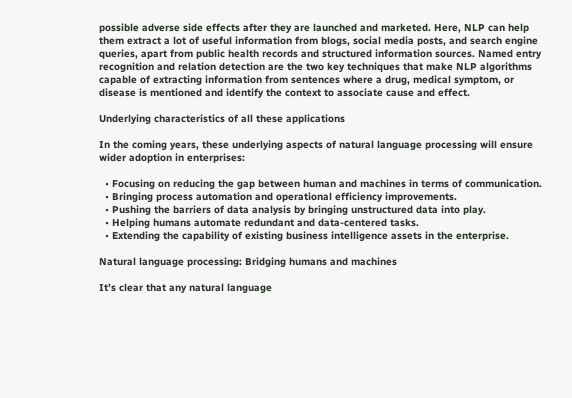possible adverse side effects after they are launched and marketed. Here, NLP can help them extract a lot of useful information from blogs, social media posts, and search engine queries, apart from public health records and structured information sources. Named entry recognition and relation detection are the two key techniques that make NLP algorithms capable of extracting information from sentences where a drug, medical symptom, or disease is mentioned and identify the context to associate cause and effect.

Underlying characteristics of all these applications

In the coming years, these underlying aspects of natural language processing will ensure wider adoption in enterprises:

  • Focusing on reducing the gap between human and machines in terms of communication.
  • Bringing process automation and operational efficiency improvements.
  • Pushing the barriers of data analysis by bringing unstructured data into play.
  • Helping humans automate redundant and data-centered tasks.
  • Extending the capability of existing business intelligence assets in the enterprise.

Natural language processing: Bridging humans and machines

It’s clear that any natural language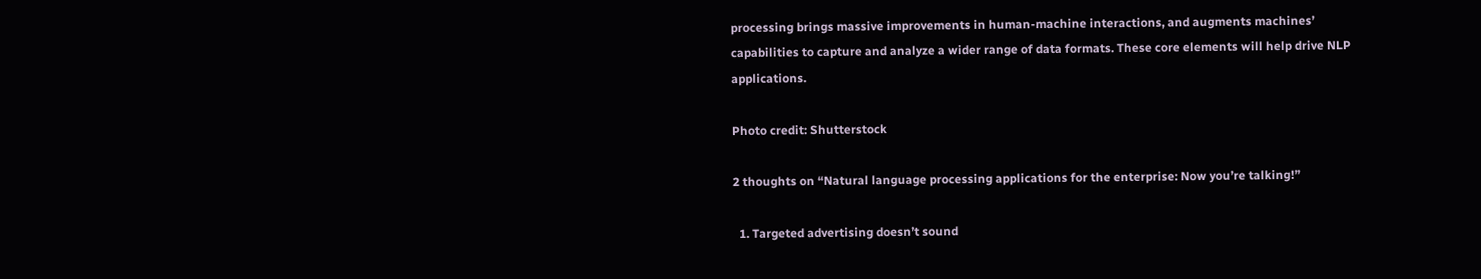processing brings massive improvements in human-machine interactions, and augments machines’ capabilities to capture and analyze a wider range of data formats. These core elements will help drive NLP applications.

Photo credit: Shutterstock

2 thoughts on “Natural language processing applications for the enterprise: Now you’re talking!”

  1. Targeted advertising doesn’t sound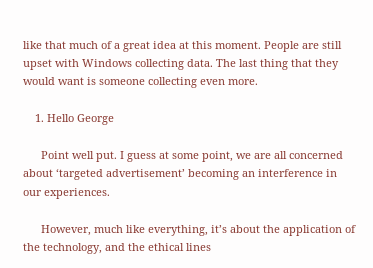like that much of a great idea at this moment. People are still upset with Windows collecting data. The last thing that they would want is someone collecting even more.

    1. Hello George

      Point well put. I guess at some point, we are all concerned about ‘targeted advertisement’ becoming an interference in our experiences.

      However, much like everything, it’s about the application of the technology, and the ethical lines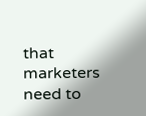that marketers need to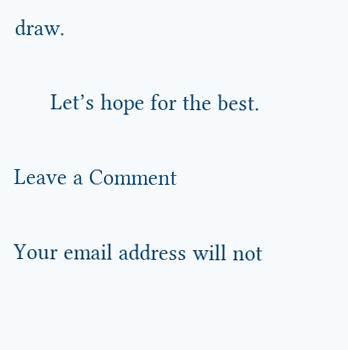draw.

      Let’s hope for the best.

Leave a Comment

Your email address will not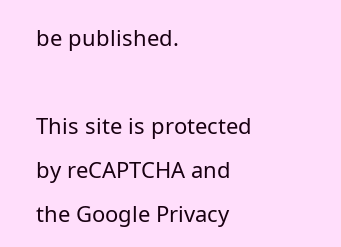be published.

This site is protected by reCAPTCHA and the Google Privacy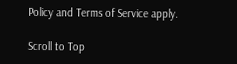Policy and Terms of Service apply.

Scroll to Top